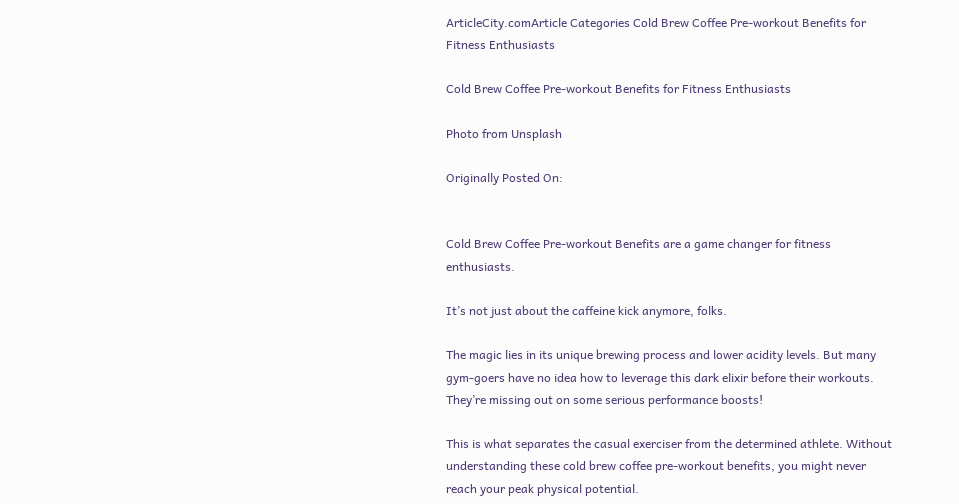ArticleCity.comArticle Categories Cold Brew Coffee Pre-workout Benefits for Fitness Enthusiasts

Cold Brew Coffee Pre-workout Benefits for Fitness Enthusiasts

Photo from Unsplash

Originally Posted On:


Cold Brew Coffee Pre-workout Benefits are a game changer for fitness enthusiasts.

It’s not just about the caffeine kick anymore, folks.

The magic lies in its unique brewing process and lower acidity levels. But many gym-goers have no idea how to leverage this dark elixir before their workouts. They’re missing out on some serious performance boosts!

This is what separates the casual exerciser from the determined athlete. Without understanding these cold brew coffee pre-workout benefits, you might never reach your peak physical potential.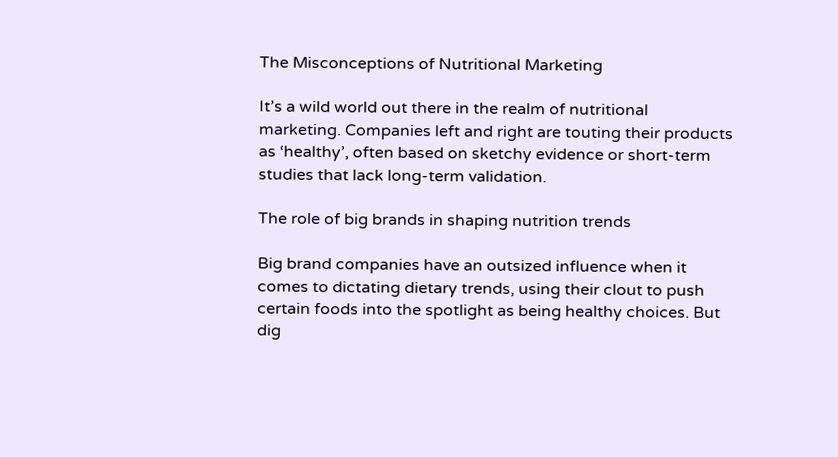The Misconceptions of Nutritional Marketing

It’s a wild world out there in the realm of nutritional marketing. Companies left and right are touting their products as ‘healthy’, often based on sketchy evidence or short-term studies that lack long-term validation.

The role of big brands in shaping nutrition trends

Big brand companies have an outsized influence when it comes to dictating dietary trends, using their clout to push certain foods into the spotlight as being healthy choices. But dig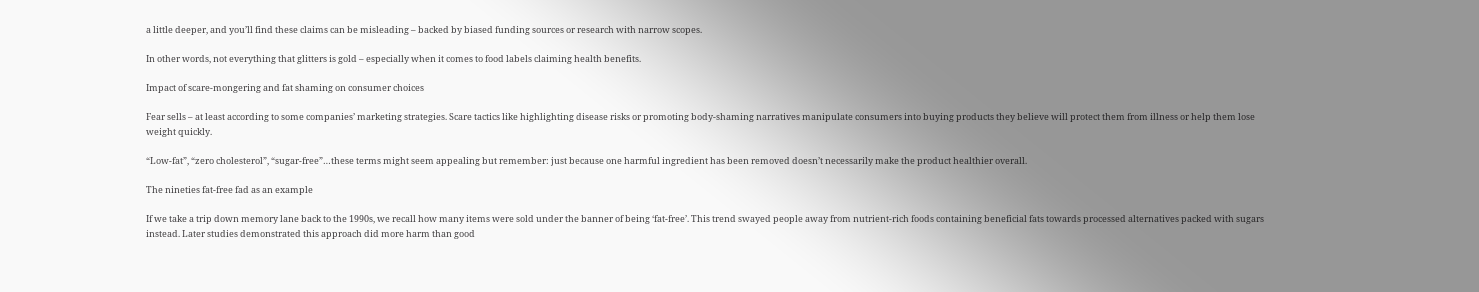a little deeper, and you’ll find these claims can be misleading – backed by biased funding sources or research with narrow scopes.

In other words, not everything that glitters is gold – especially when it comes to food labels claiming health benefits.

Impact of scare-mongering and fat shaming on consumer choices

Fear sells – at least according to some companies’ marketing strategies. Scare tactics like highlighting disease risks or promoting body-shaming narratives manipulate consumers into buying products they believe will protect them from illness or help them lose weight quickly.

“Low-fat”, “zero cholesterol”, “sugar-free”…these terms might seem appealing but remember: just because one harmful ingredient has been removed doesn’t necessarily make the product healthier overall.

The nineties fat-free fad as an example

If we take a trip down memory lane back to the 1990s, we recall how many items were sold under the banner of being ‘fat-free’. This trend swayed people away from nutrient-rich foods containing beneficial fats towards processed alternatives packed with sugars instead. Later studies demonstrated this approach did more harm than good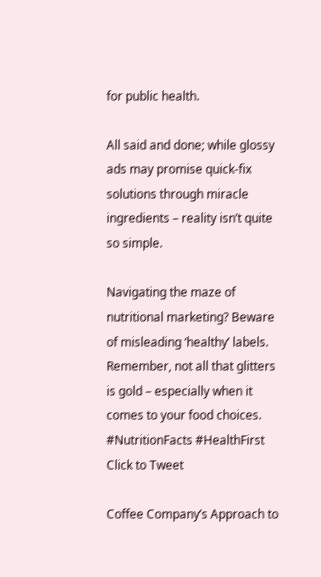for public health.

All said and done; while glossy ads may promise quick-fix solutions through miracle ingredients – reality isn’t quite so simple.

Navigating the maze of nutritional marketing? Beware of misleading ‘healthy’ labels. Remember, not all that glitters is gold – especially when it comes to your food choices. #NutritionFacts #HealthFirst Click to Tweet

Coffee Company’s Approach to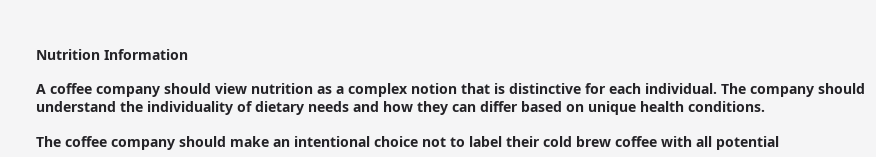Nutrition Information

A coffee company should view nutrition as a complex notion that is distinctive for each individual. The company should understand the individuality of dietary needs and how they can differ based on unique health conditions.

The coffee company should make an intentional choice not to label their cold brew coffee with all potential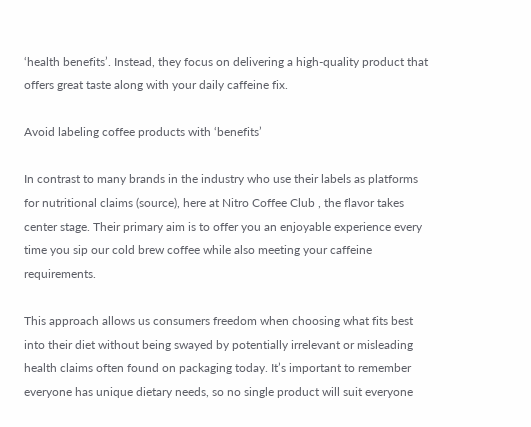‘health benefits’. Instead, they focus on delivering a high-quality product that offers great taste along with your daily caffeine fix.

Avoid labeling coffee products with ‘benefits’

In contrast to many brands in the industry who use their labels as platforms for nutritional claims (source), here at Nitro Coffee Club , the flavor takes center stage. Their primary aim is to offer you an enjoyable experience every time you sip our cold brew coffee while also meeting your caffeine requirements.

This approach allows us consumers freedom when choosing what fits best into their diet without being swayed by potentially irrelevant or misleading health claims often found on packaging today. It’s important to remember everyone has unique dietary needs, so no single product will suit everyone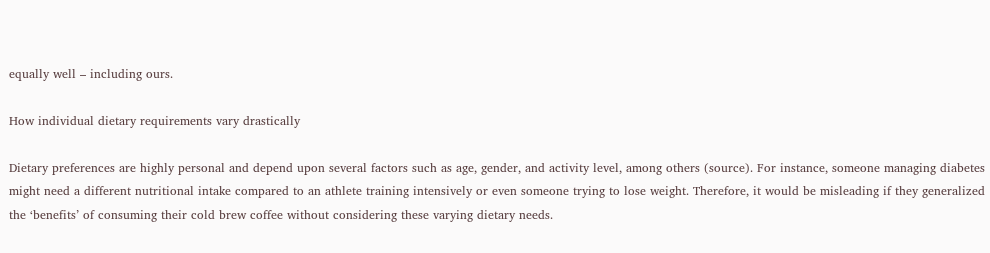equally well – including ours.

How individual dietary requirements vary drastically

Dietary preferences are highly personal and depend upon several factors such as age, gender, and activity level, among others (source). For instance, someone managing diabetes might need a different nutritional intake compared to an athlete training intensively or even someone trying to lose weight. Therefore, it would be misleading if they generalized the ‘benefits’ of consuming their cold brew coffee without considering these varying dietary needs.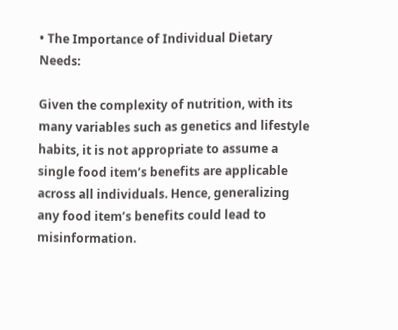• The Importance of Individual Dietary Needs:

Given the complexity of nutrition, with its many variables such as genetics and lifestyle habits, it is not appropriate to assume a single food item’s benefits are applicable across all individuals. Hence, generalizing any food item’s benefits could lead to misinformation.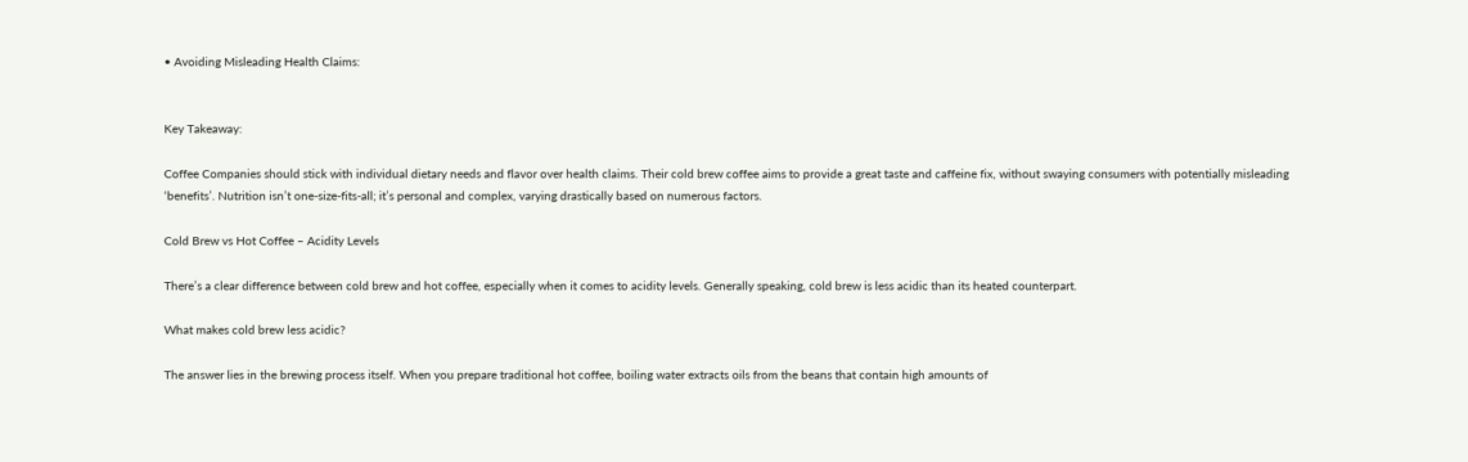• Avoiding Misleading Health Claims:


Key Takeaway:

Coffee Companies should stick with individual dietary needs and flavor over health claims. Their cold brew coffee aims to provide a great taste and caffeine fix, without swaying consumers with potentially misleading ‘benefits’. Nutrition isn’t one-size-fits-all; it’s personal and complex, varying drastically based on numerous factors.

Cold Brew vs Hot Coffee – Acidity Levels

There’s a clear difference between cold brew and hot coffee, especially when it comes to acidity levels. Generally speaking, cold brew is less acidic than its heated counterpart.

What makes cold brew less acidic?

The answer lies in the brewing process itself. When you prepare traditional hot coffee, boiling water extracts oils from the beans that contain high amounts of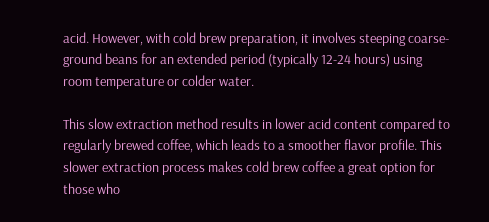acid. However, with cold brew preparation, it involves steeping coarse-ground beans for an extended period (typically 12-24 hours) using room temperature or colder water.

This slow extraction method results in lower acid content compared to regularly brewed coffee, which leads to a smoother flavor profile. This slower extraction process makes cold brew coffee a great option for those who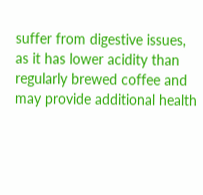suffer from digestive issues, as it has lower acidity than regularly brewed coffee and may provide additional health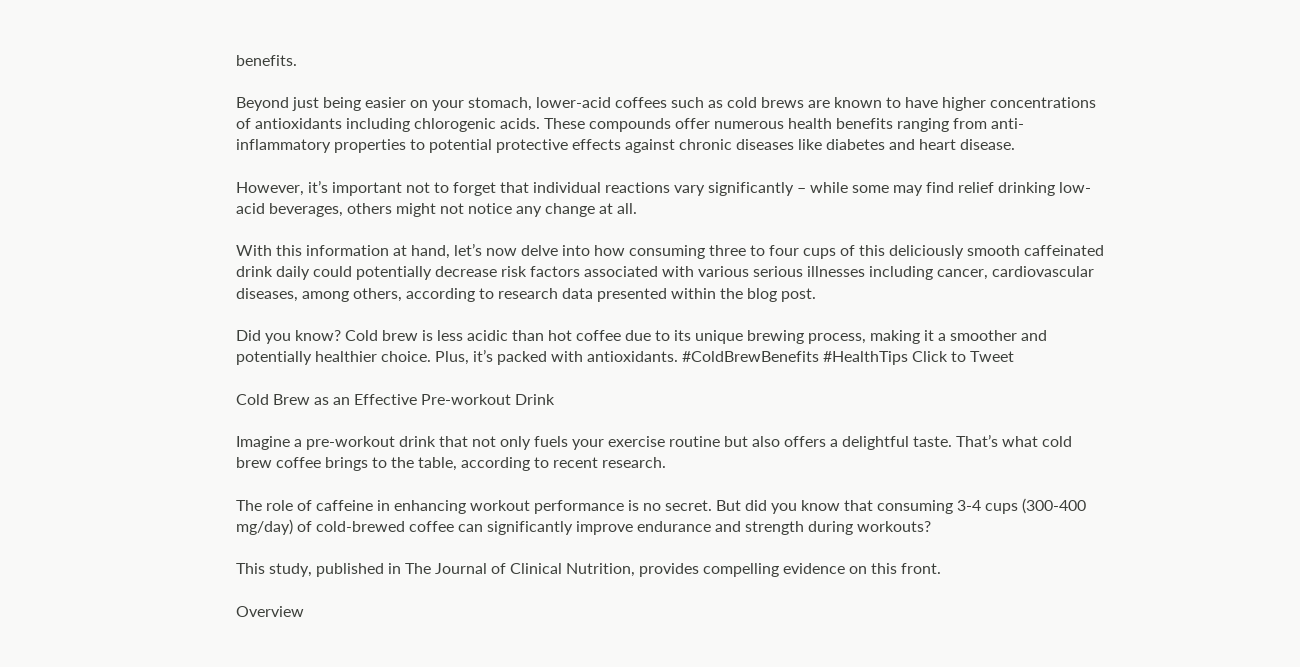benefits.

Beyond just being easier on your stomach, lower-acid coffees such as cold brews are known to have higher concentrations of antioxidants including chlorogenic acids. These compounds offer numerous health benefits ranging from anti-inflammatory properties to potential protective effects against chronic diseases like diabetes and heart disease.

However, it’s important not to forget that individual reactions vary significantly – while some may find relief drinking low-acid beverages, others might not notice any change at all.

With this information at hand, let’s now delve into how consuming three to four cups of this deliciously smooth caffeinated drink daily could potentially decrease risk factors associated with various serious illnesses including cancer, cardiovascular diseases, among others, according to research data presented within the blog post.

Did you know? Cold brew is less acidic than hot coffee due to its unique brewing process, making it a smoother and potentially healthier choice. Plus, it’s packed with antioxidants. #ColdBrewBenefits #HealthTips Click to Tweet

Cold Brew as an Effective Pre-workout Drink

Imagine a pre-workout drink that not only fuels your exercise routine but also offers a delightful taste. That’s what cold brew coffee brings to the table, according to recent research.

The role of caffeine in enhancing workout performance is no secret. But did you know that consuming 3-4 cups (300-400 mg/day) of cold-brewed coffee can significantly improve endurance and strength during workouts?

This study, published in The Journal of Clinical Nutrition, provides compelling evidence on this front.

Overview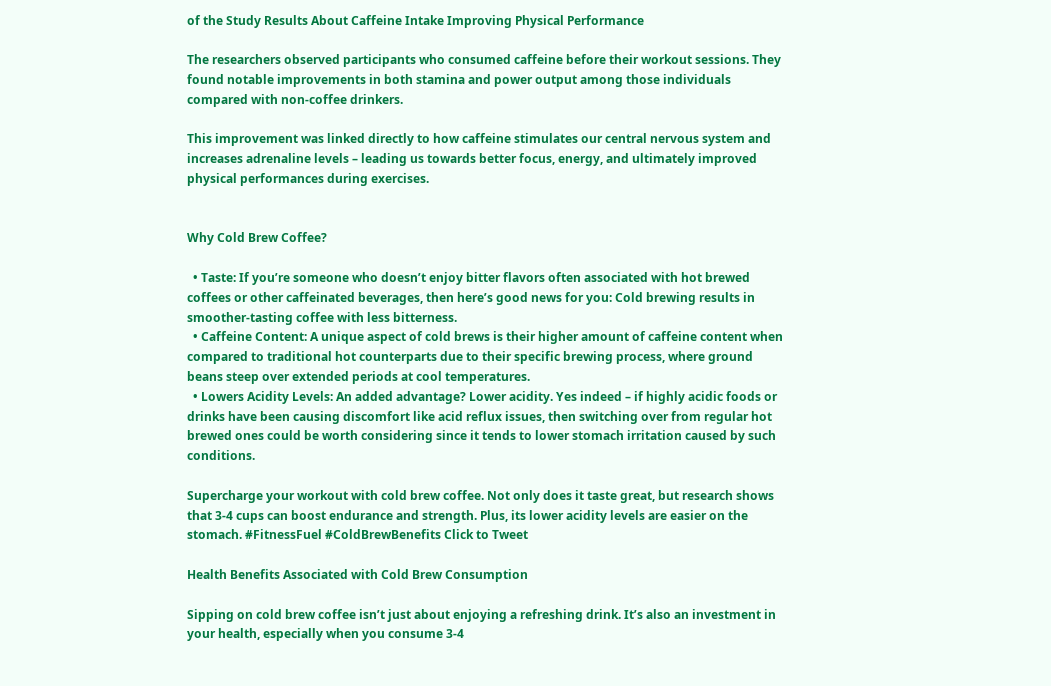of the Study Results About Caffeine Intake Improving Physical Performance

The researchers observed participants who consumed caffeine before their workout sessions. They found notable improvements in both stamina and power output among those individuals compared with non-coffee drinkers.

This improvement was linked directly to how caffeine stimulates our central nervous system and increases adrenaline levels – leading us towards better focus, energy, and ultimately improved physical performances during exercises.


Why Cold Brew Coffee?

  • Taste: If you’re someone who doesn’t enjoy bitter flavors often associated with hot brewed coffees or other caffeinated beverages, then here’s good news for you: Cold brewing results in smoother-tasting coffee with less bitterness.
  • Caffeine Content: A unique aspect of cold brews is their higher amount of caffeine content when compared to traditional hot counterparts due to their specific brewing process, where ground beans steep over extended periods at cool temperatures.
  • Lowers Acidity Levels: An added advantage? Lower acidity. Yes indeed – if highly acidic foods or drinks have been causing discomfort like acid reflux issues, then switching over from regular hot brewed ones could be worth considering since it tends to lower stomach irritation caused by such conditions.

Supercharge your workout with cold brew coffee. Not only does it taste great, but research shows that 3-4 cups can boost endurance and strength. Plus, its lower acidity levels are easier on the stomach. #FitnessFuel #ColdBrewBenefits Click to Tweet

Health Benefits Associated with Cold Brew Consumption

Sipping on cold brew coffee isn’t just about enjoying a refreshing drink. It’s also an investment in your health, especially when you consume 3-4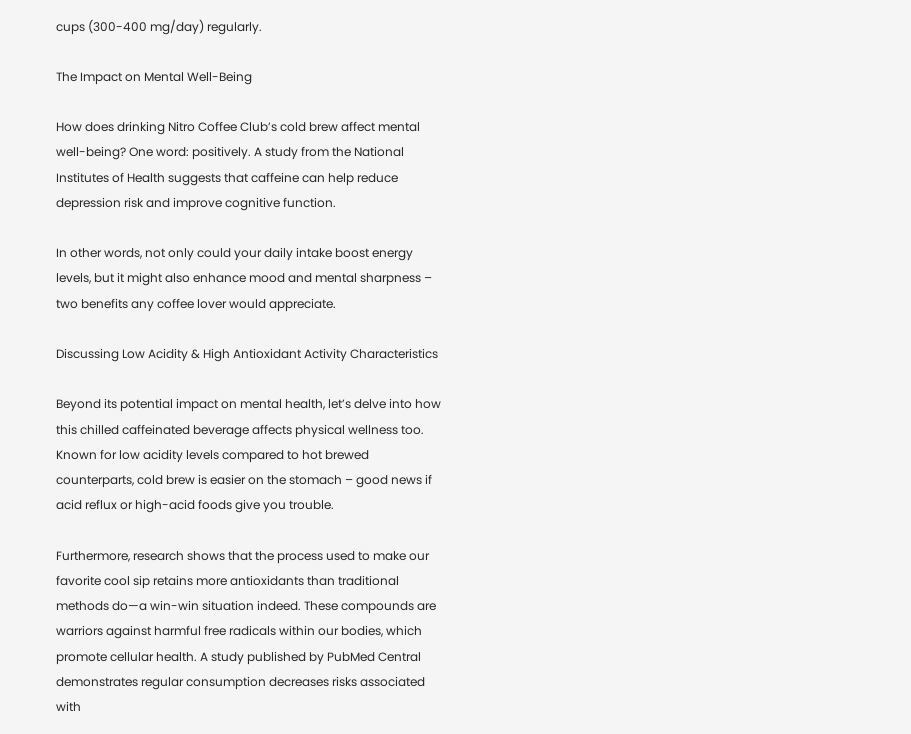cups (300-400 mg/day) regularly.

The Impact on Mental Well-Being

How does drinking Nitro Coffee Club’s cold brew affect mental well-being? One word: positively. A study from the National Institutes of Health suggests that caffeine can help reduce depression risk and improve cognitive function.

In other words, not only could your daily intake boost energy levels, but it might also enhance mood and mental sharpness – two benefits any coffee lover would appreciate.

Discussing Low Acidity & High Antioxidant Activity Characteristics

Beyond its potential impact on mental health, let’s delve into how this chilled caffeinated beverage affects physical wellness too. Known for low acidity levels compared to hot brewed counterparts, cold brew is easier on the stomach – good news if acid reflux or high-acid foods give you trouble.

Furthermore, research shows that the process used to make our favorite cool sip retains more antioxidants than traditional methods do—a win-win situation indeed. These compounds are warriors against harmful free radicals within our bodies, which promote cellular health. A study published by PubMed Central demonstrates regular consumption decreases risks associated with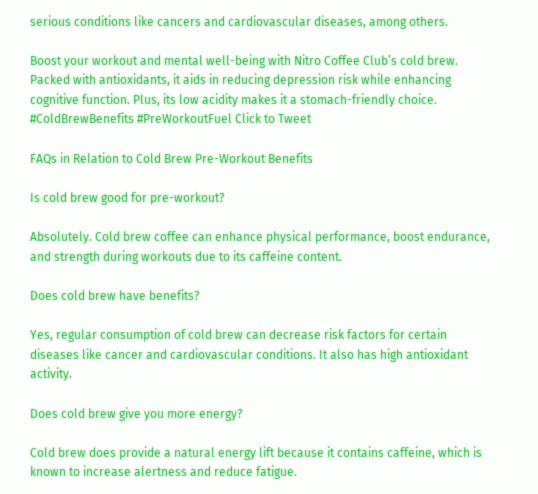serious conditions like cancers and cardiovascular diseases, among others.

Boost your workout and mental well-being with Nitro Coffee Club’s cold brew. Packed with antioxidants, it aids in reducing depression risk while enhancing cognitive function. Plus, its low acidity makes it a stomach-friendly choice. #ColdBrewBenefits #PreWorkoutFuel Click to Tweet

FAQs in Relation to Cold Brew Pre-Workout Benefits

Is cold brew good for pre-workout?

Absolutely. Cold brew coffee can enhance physical performance, boost endurance, and strength during workouts due to its caffeine content.

Does cold brew have benefits?

Yes, regular consumption of cold brew can decrease risk factors for certain diseases like cancer and cardiovascular conditions. It also has high antioxidant activity.

Does cold brew give you more energy?

Cold brew does provide a natural energy lift because it contains caffeine, which is known to increase alertness and reduce fatigue.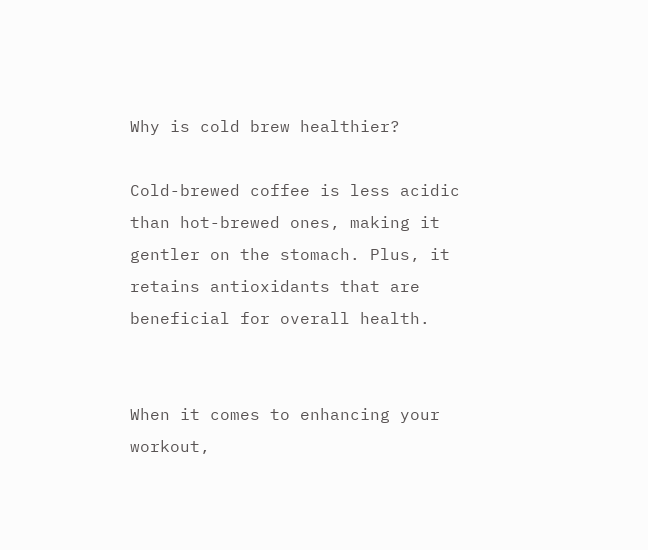Why is cold brew healthier?

Cold-brewed coffee is less acidic than hot-brewed ones, making it gentler on the stomach. Plus, it retains antioxidants that are beneficial for overall health.


When it comes to enhancing your workout,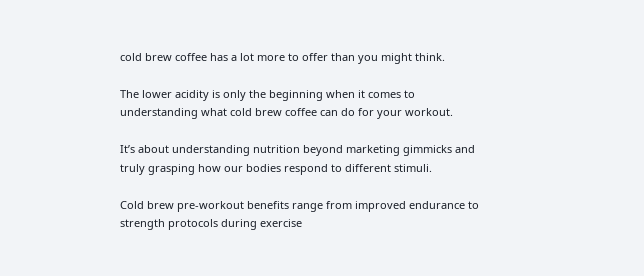cold brew coffee has a lot more to offer than you might think.

The lower acidity is only the beginning when it comes to understanding what cold brew coffee can do for your workout.

It’s about understanding nutrition beyond marketing gimmicks and truly grasping how our bodies respond to different stimuli.

Cold brew pre-workout benefits range from improved endurance to strength protocols during exercise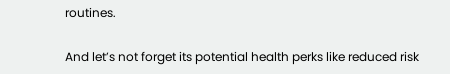routines.

And let’s not forget its potential health perks like reduced risk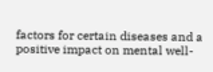factors for certain diseases and a positive impact on mental well-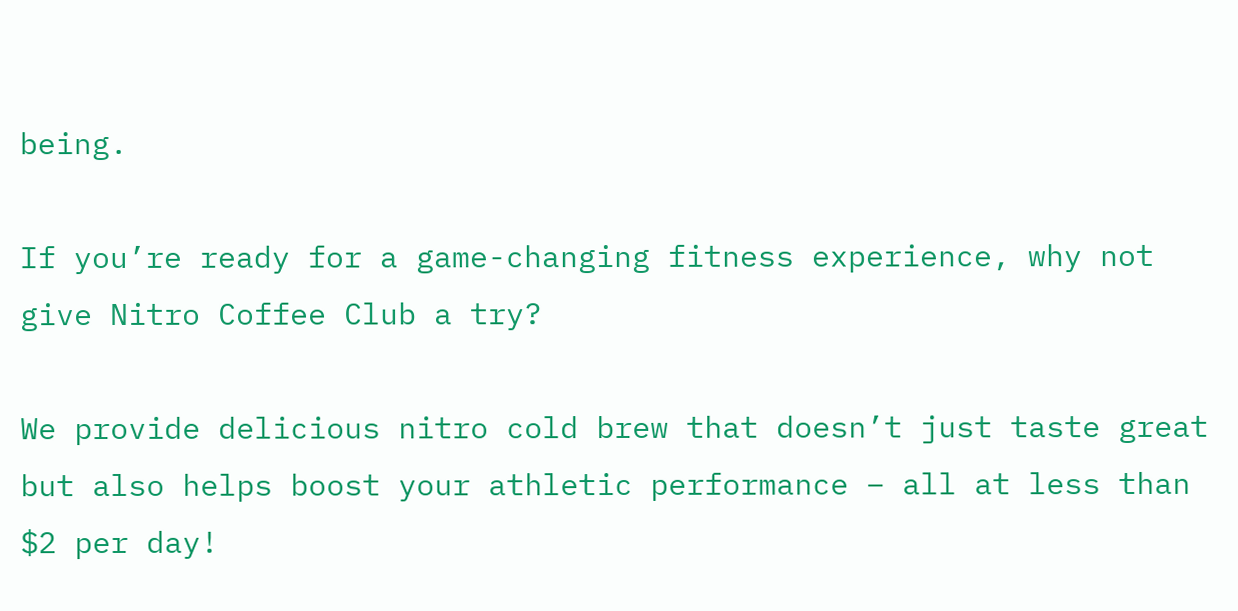being.

If you’re ready for a game-changing fitness experience, why not give Nitro Coffee Club a try?

We provide delicious nitro cold brew that doesn’t just taste great but also helps boost your athletic performance – all at less than $2 per day!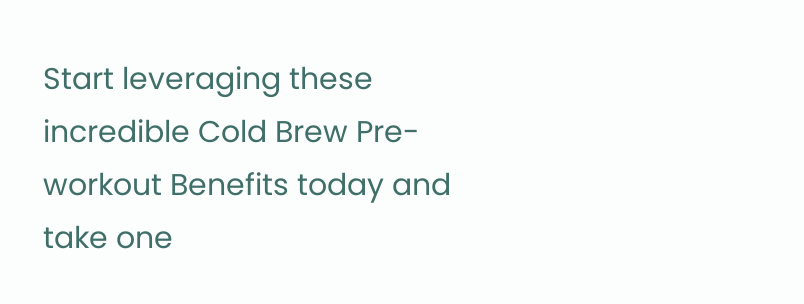Start leveraging these incredible Cold Brew Pre-workout Benefits today and take one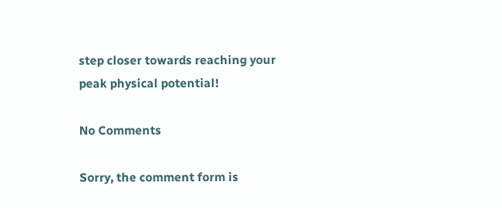step closer towards reaching your peak physical potential!

No Comments

Sorry, the comment form is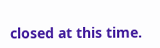closed at this time.